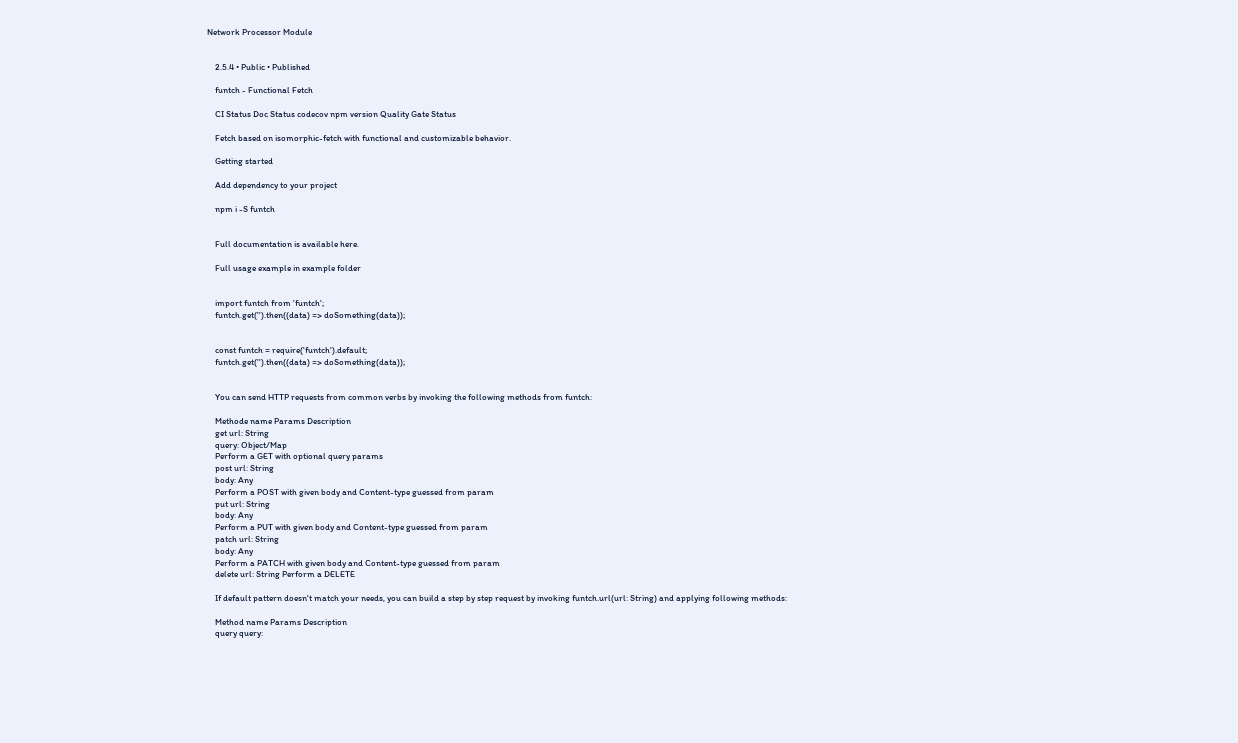Network Processor Module


    2.5.4 • Public • Published

    funtch - Functional Fetch

    CI Status Doc Status codecov npm version Quality Gate Status

    Fetch based on isomorphic-fetch with functional and customizable behavior.

    Getting started

    Add dependency to your project

    npm i -S funtch


    Full documentation is available here.

    Full usage example in example folder


    import funtch from 'funtch';
    funtch.get('').then((data) => doSomething(data));


    const funtch = require('funtch').default;
    funtch.get('').then((data) => doSomething(data));


    You can send HTTP requests from common verbs by invoking the following methods from funtch:

    Methode name Params Description
    get url: String
    query: Object/Map
    Perform a GET with optional query params
    post url: String
    body: Any
    Perform a POST with given body and Content-type guessed from param
    put url: String
    body: Any
    Perform a PUT with given body and Content-type guessed from param
    patch url: String
    body: Any
    Perform a PATCH with given body and Content-type guessed from param
    delete url: String Perform a DELETE

    If default pattern doesn't match your needs, you can build a step by step request by invoking funtch.url(url: String) and applying following methods:

    Method name Params Description
    query query: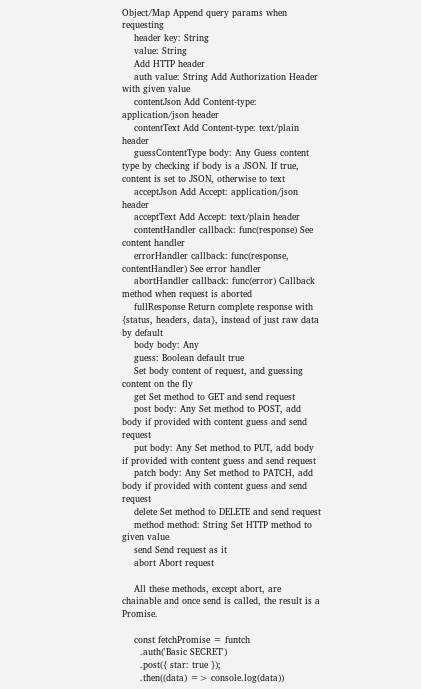Object/Map Append query params when requesting
    header key: String
    value: String
    Add HTTP header
    auth value: String Add Authorization Header with given value
    contentJson Add Content-type: application/json header
    contentText Add Content-type: text/plain header
    guessContentType body: Any Guess content type by checking if body is a JSON. If true, content is set to JSON, otherwise to text
    acceptJson Add Accept: application/json header
    acceptText Add Accept: text/plain header
    contentHandler callback: func(response) See content handler
    errorHandler callback: func(response, contentHandler) See error handler
    abortHandler callback: func(error) Callback method when request is aborted
    fullResponse Return complete response with {status, headers, data}, instead of just raw data by default
    body body: Any
    guess: Boolean default true
    Set body content of request, and guessing content on the fly
    get Set method to GET and send request
    post body: Any Set method to POST, add body if provided with content guess and send request
    put body: Any Set method to PUT, add body if provided with content guess and send request
    patch body: Any Set method to PATCH, add body if provided with content guess and send request
    delete Set method to DELETE and send request
    method method: String Set HTTP method to given value
    send Send request as it
    abort Abort request

    All these methods, except abort, are chainable and once send is called, the result is a Promise.

    const fetchPromise = funtch
      .auth('Basic SECRET')
      .post({ star: true });
      .then((data) => console.log(data))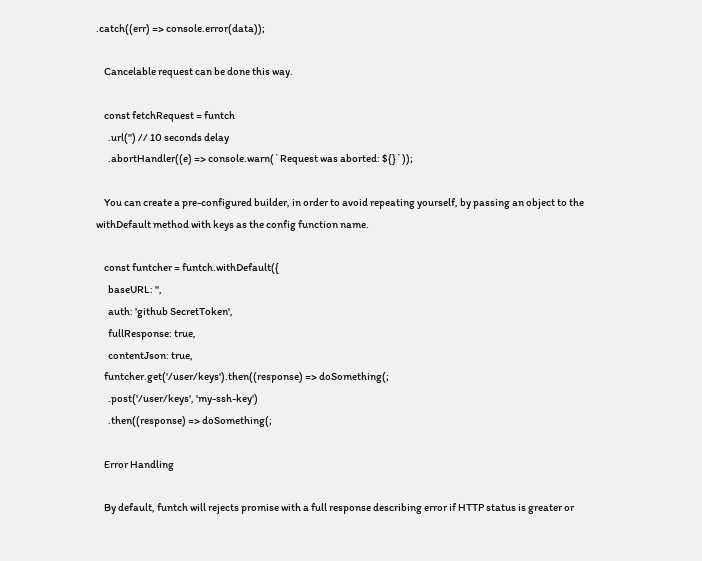.catch((err) => console.error(data));

    Cancelable request can be done this way.

    const fetchRequest = funtch
      .url('') // 10 seconds delay
      .abortHandler((e) => console.warn(`Request was aborted: ${}`));

    You can create a pre-configured builder, in order to avoid repeating yourself, by passing an object to the withDefault method with keys as the config function name.

    const funtcher = funtch.withDefault({
      baseURL: '',
      auth: 'github SecretToken',
      fullResponse: true,
      contentJson: true,
    funtcher.get('/user/keys').then((response) => doSomething(;
      .post('/user/keys', 'my-ssh-key')
      .then((response) => doSomething(;

    Error Handling

    By default, funtch will rejects promise with a full response describing error if HTTP status is greater or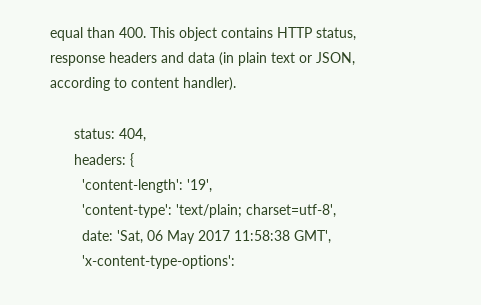equal than 400. This object contains HTTP status, response headers and data (in plain text or JSON, according to content handler).

      status: 404,
      headers: {
        'content-length': '19',
        'content-type': 'text/plain; charset=utf-8',
        date: 'Sat, 06 May 2017 11:58:38 GMT',
        'x-content-type-options':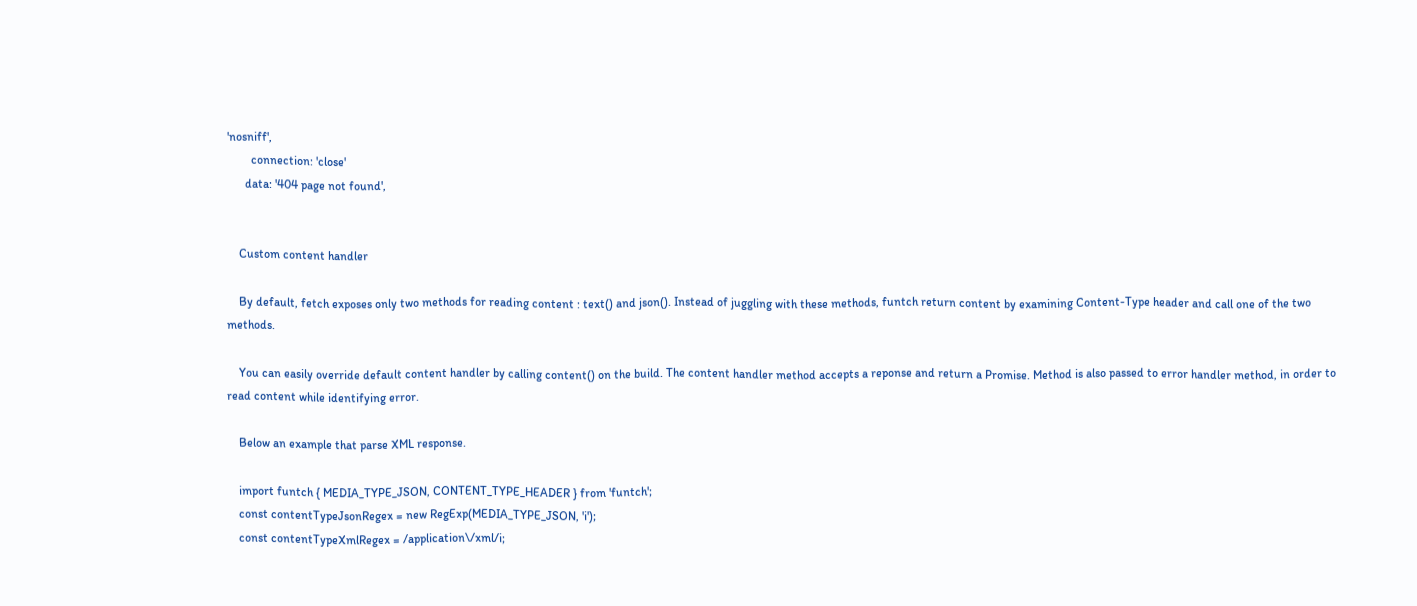'nosniff',
        connection: 'close'
      data: '404 page not found',


    Custom content handler

    By default, fetch exposes only two methods for reading content : text() and json(). Instead of juggling with these methods, funtch return content by examining Content-Type header and call one of the two methods.

    You can easily override default content handler by calling content() on the build. The content handler method accepts a reponse and return a Promise. Method is also passed to error handler method, in order to read content while identifying error.

    Below an example that parse XML response.

    import funtch { MEDIA_TYPE_JSON, CONTENT_TYPE_HEADER } from 'funtch';
    const contentTypeJsonRegex = new RegExp(MEDIA_TYPE_JSON, 'i');
    const contentTypeXmlRegex = /application\/xml/i;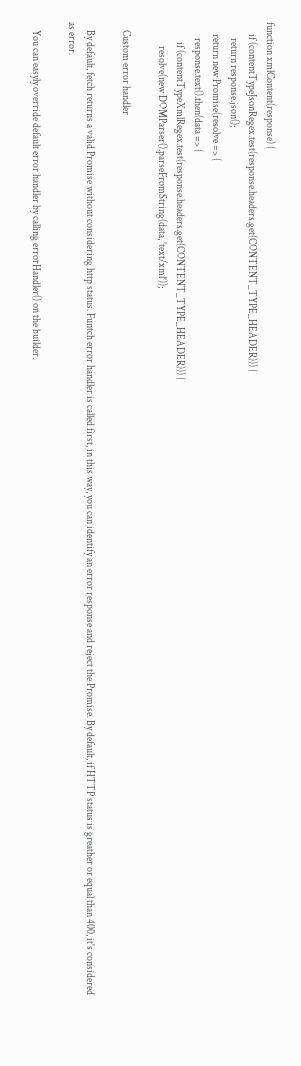function xmlContent(response) {
      if (contentTypeJsonRegex.test(response.headers.get(CONTENT_TYPE_HEADER))) {
        return response.json();
      return new Promise(resolve => {
        response.text().then(data => {
          if (contentTypeXmlRegex.test(response.headers.get(CONTENT_TYPE_HEADER))) {
            resolve(new DOMParser().parseFromString(data, 'text/xml'));

    Custom error handler

    By default, fetch returns a valid Promise without considering http status. Funtch error handler is called first, in this way, you can identify an error response and reject the Promise. By default, if HTTP status is greather or equal than 400, it's considered as error.

    You can easyly override default error handler by calling errorHandler() on the builder.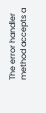The error handler method accepts a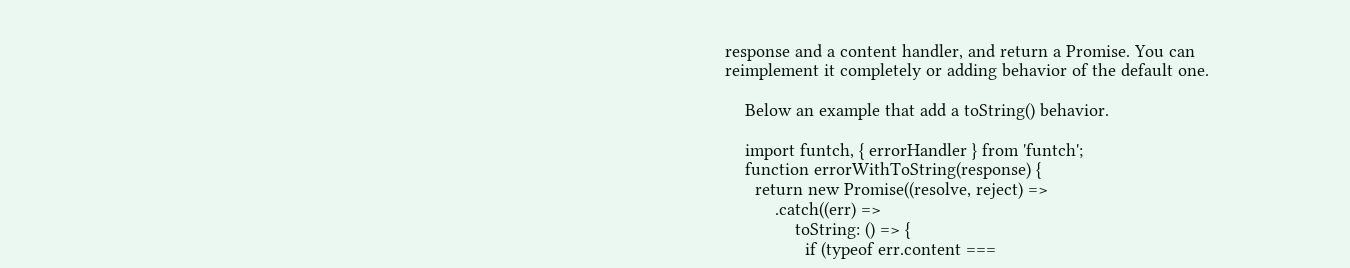response and a content handler, and return a Promise. You can reimplement it completely or adding behavior of the default one.

    Below an example that add a toString() behavior.

    import funtch, { errorHandler } from 'funtch';
    function errorWithToString(response) {
      return new Promise((resolve, reject) =>
          .catch((err) =>
              toString: () => {
                if (typeof err.content ===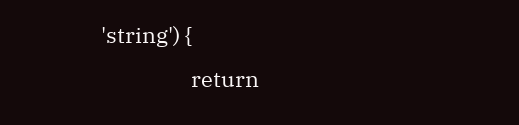'string') {
                  return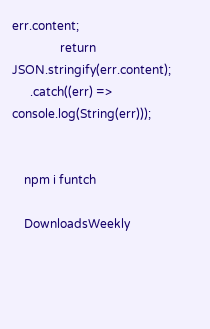err.content;
                return JSON.stringify(err.content);
      .catch((err) => console.log(String(err)));


    npm i funtch

    DownloadsWeekly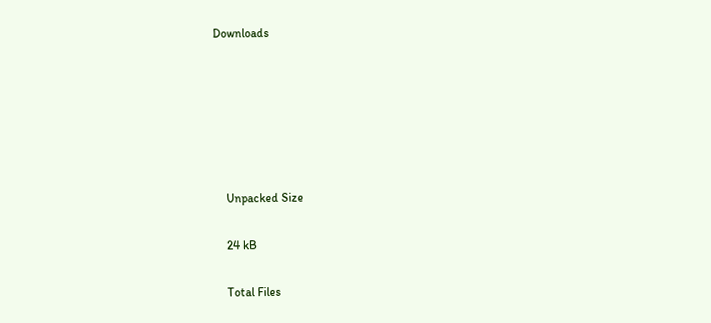Downloads






    Unpacked Size

    24 kB

    Total Files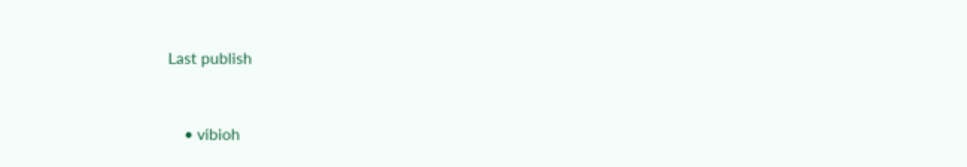Last publish


    • vibioh